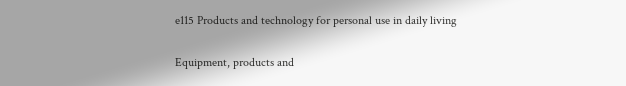e115 Products and technology for personal use in daily living

Equipment, products and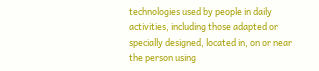technologies used by people in daily activities, including those adapted or specially designed, located in, on or near the person using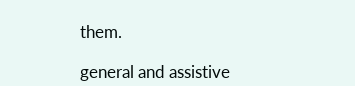them.

general and assistive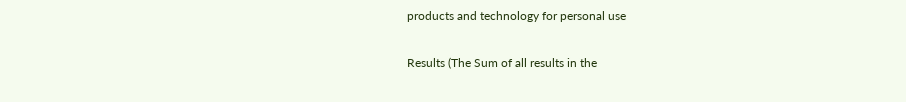products and technology for personal use

Results (The Sum of all results in the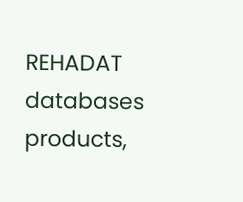REHADAT databases products,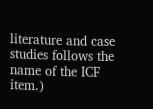literature and case studies follows the name of the ICF item.)